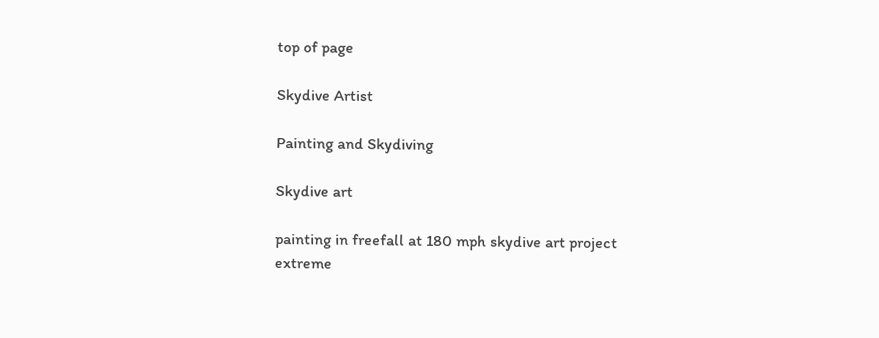top of page

Skydive Artist

Painting and Skydiving

Skydive art

painting in freefall at 180 mph skydive art project
extreme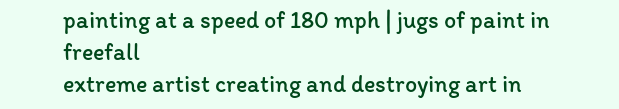painting at a speed of 180 mph | jugs of paint in freefall
extreme artist creating and destroying art in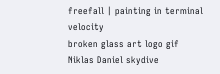freefall | painting in terminal velocity
broken glass art logo gif
Niklas Daniel skydive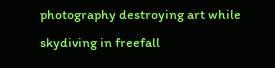photography destroying art while skydiving in freefall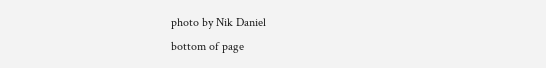photo by Nik Daniel
bottom of page